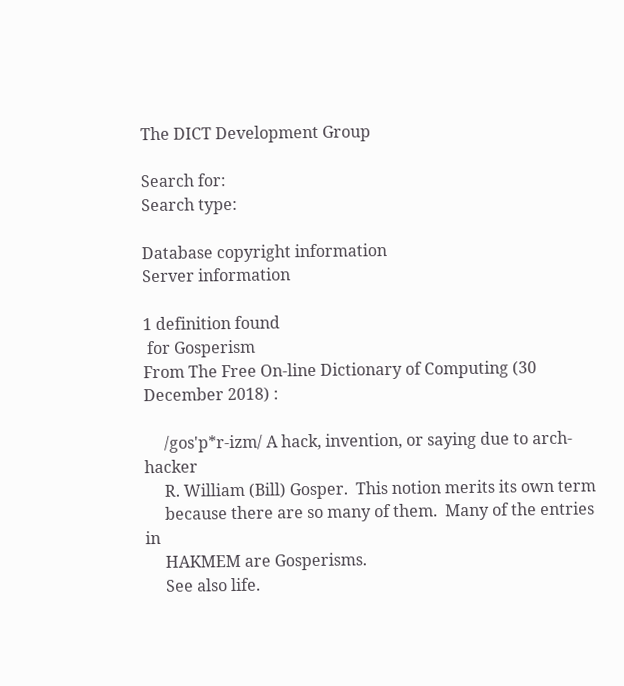The DICT Development Group

Search for:
Search type:

Database copyright information
Server information

1 definition found
 for Gosperism
From The Free On-line Dictionary of Computing (30 December 2018) :

     /gos'p*r-izm/ A hack, invention, or saying due to arch-hacker
     R. William (Bill) Gosper.  This notion merits its own term
     because there are so many of them.  Many of the entries in
     HAKMEM are Gosperisms.
     See also life.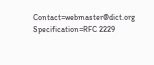Contact=webmaster@dict.org Specification=RFC 2229